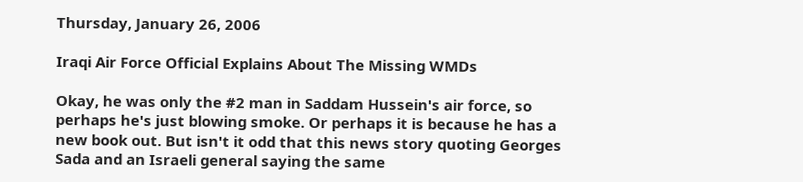Thursday, January 26, 2006

Iraqi Air Force Official Explains About The Missing WMDs

Okay, he was only the #2 man in Saddam Hussein's air force, so perhaps he's just blowing smoke. Or perhaps it is because he has a new book out. But isn't it odd that this news story quoting Georges Sada and an Israeli general saying the same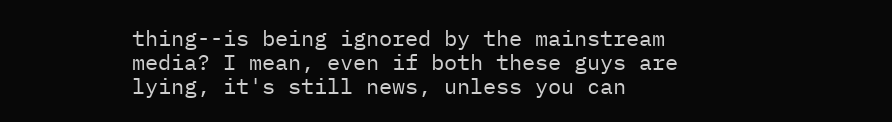thing--is being ignored by the mainstream media? I mean, even if both these guys are lying, it's still news, unless you can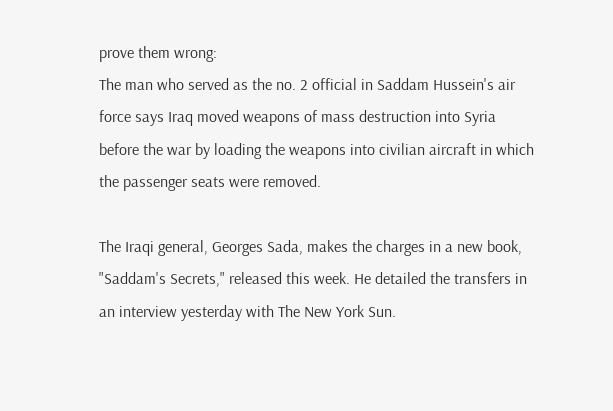prove them wrong:
The man who served as the no. 2 official in Saddam Hussein's air force says Iraq moved weapons of mass destruction into Syria before the war by loading the weapons into civilian aircraft in which the passenger seats were removed.

The Iraqi general, Georges Sada, makes the charges in a new book, "Saddam's Secrets," released this week. He detailed the transfers in an interview yesterday with The New York Sun.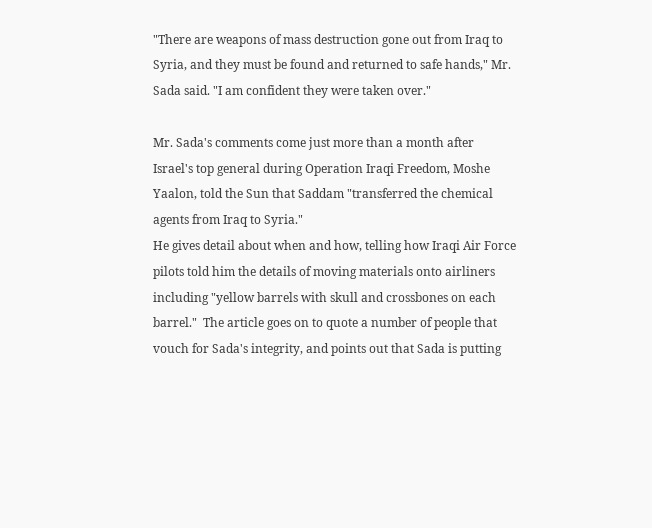"There are weapons of mass destruction gone out from Iraq to Syria, and they must be found and returned to safe hands," Mr. Sada said. "I am confident they were taken over."

Mr. Sada's comments come just more than a month after Israel's top general during Operation Iraqi Freedom, Moshe Yaalon, told the Sun that Saddam "transferred the chemical agents from Iraq to Syria."
He gives detail about when and how, telling how Iraqi Air Force pilots told him the details of moving materials onto airliners including "yellow barrels with skull and crossbones on each barrel."  The article goes on to quote a number of people that vouch for Sada's integrity, and points out that Sada is putting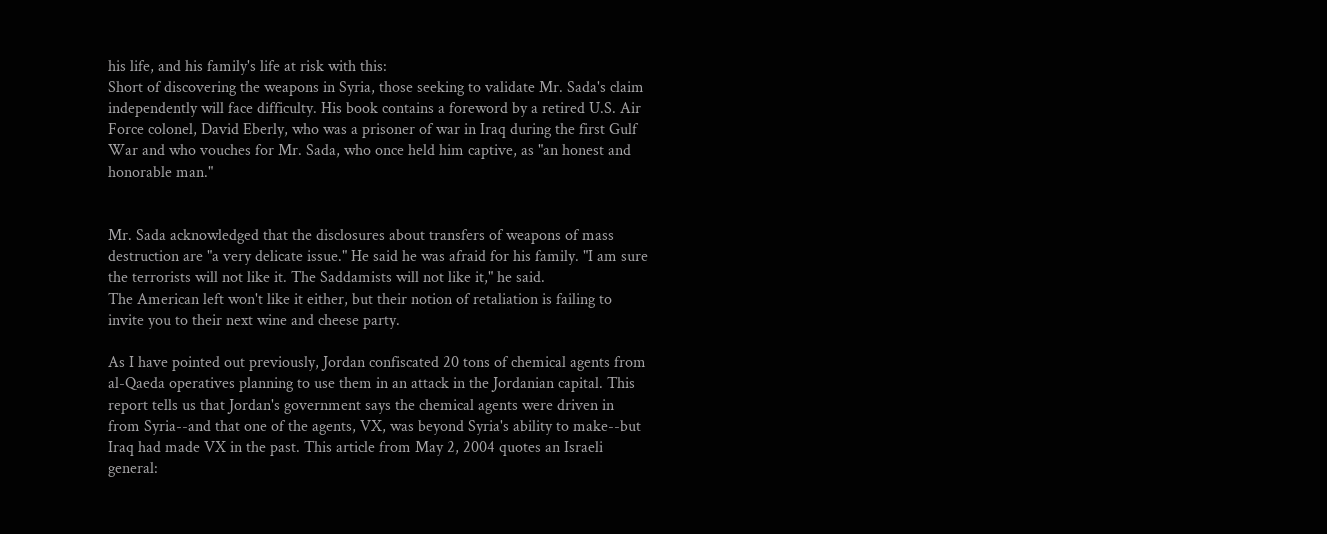his life, and his family's life at risk with this:
Short of discovering the weapons in Syria, those seeking to validate Mr. Sada's claim independently will face difficulty. His book contains a foreword by a retired U.S. Air Force colonel, David Eberly, who was a prisoner of war in Iraq during the first Gulf War and who vouches for Mr. Sada, who once held him captive, as "an honest and honorable man."


Mr. Sada acknowledged that the disclosures about transfers of weapons of mass destruction are "a very delicate issue." He said he was afraid for his family. "I am sure the terrorists will not like it. The Saddamists will not like it," he said.
The American left won't like it either, but their notion of retaliation is failing to invite you to their next wine and cheese party.

As I have pointed out previously, Jordan confiscated 20 tons of chemical agents from al-Qaeda operatives planning to use them in an attack in the Jordanian capital. This report tells us that Jordan's government says the chemical agents were driven in from Syria--and that one of the agents, VX, was beyond Syria's ability to make--but Iraq had made VX in the past. This article from May 2, 2004 quotes an Israeli general: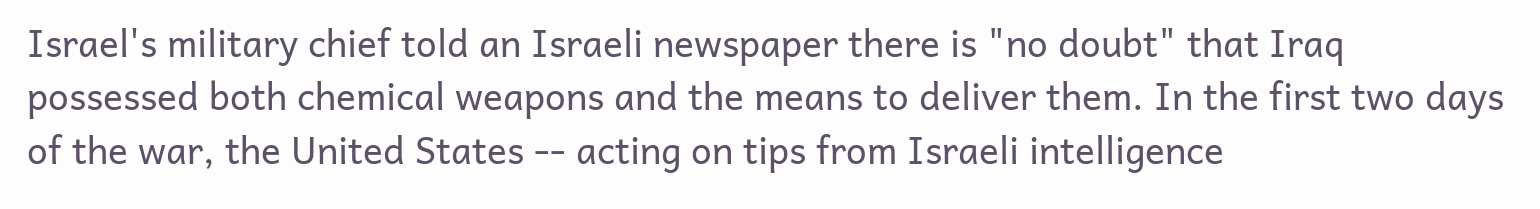Israel's military chief told an Israeli newspaper there is "no doubt" that Iraq possessed both chemical weapons and the means to deliver them. In the first two days of the war, the United States -- acting on tips from Israeli intelligence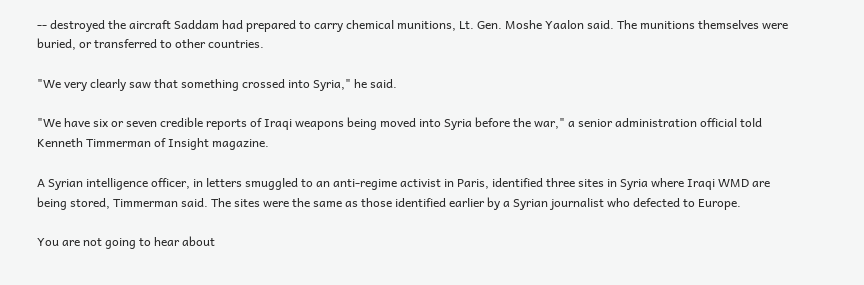-- destroyed the aircraft Saddam had prepared to carry chemical munitions, Lt. Gen. Moshe Yaalon said. The munitions themselves were buried, or transferred to other countries.

"We very clearly saw that something crossed into Syria," he said.

"We have six or seven credible reports of Iraqi weapons being moved into Syria before the war," a senior administration official told Kenneth Timmerman of Insight magazine.

A Syrian intelligence officer, in letters smuggled to an anti-regime activist in Paris, identified three sites in Syria where Iraqi WMD are being stored, Timmerman said. The sites were the same as those identified earlier by a Syrian journalist who defected to Europe.

You are not going to hear about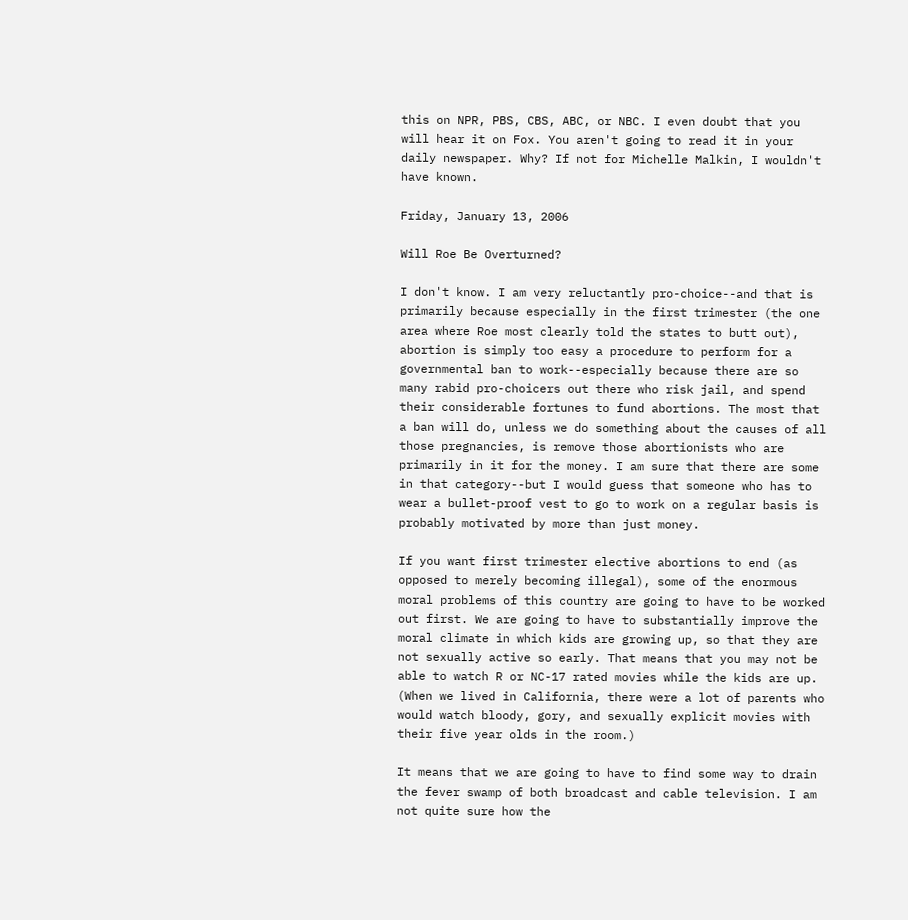this on NPR, PBS, CBS, ABC, or NBC. I even doubt that you will hear it on Fox. You aren't going to read it in your daily newspaper. Why? If not for Michelle Malkin, I wouldn't have known.

Friday, January 13, 2006

Will Roe Be Overturned?

I don't know. I am very reluctantly pro-choice--and that is primarily because especially in the first trimester (the one area where Roe most clearly told the states to butt out), abortion is simply too easy a procedure to perform for a governmental ban to work--especially because there are so many rabid pro-choicers out there who risk jail, and spend their considerable fortunes to fund abortions. The most that a ban will do, unless we do something about the causes of all those pregnancies, is remove those abortionists who are primarily in it for the money. I am sure that there are some in that category--but I would guess that someone who has to wear a bullet-proof vest to go to work on a regular basis is probably motivated by more than just money.

If you want first trimester elective abortions to end (as opposed to merely becoming illegal), some of the enormous moral problems of this country are going to have to be worked out first. We are going to have to substantially improve the moral climate in which kids are growing up, so that they are not sexually active so early. That means that you may not be able to watch R or NC-17 rated movies while the kids are up. (When we lived in California, there were a lot of parents who would watch bloody, gory, and sexually explicit movies with their five year olds in the room.)

It means that we are going to have to find some way to drain the fever swamp of both broadcast and cable television. I am not quite sure how the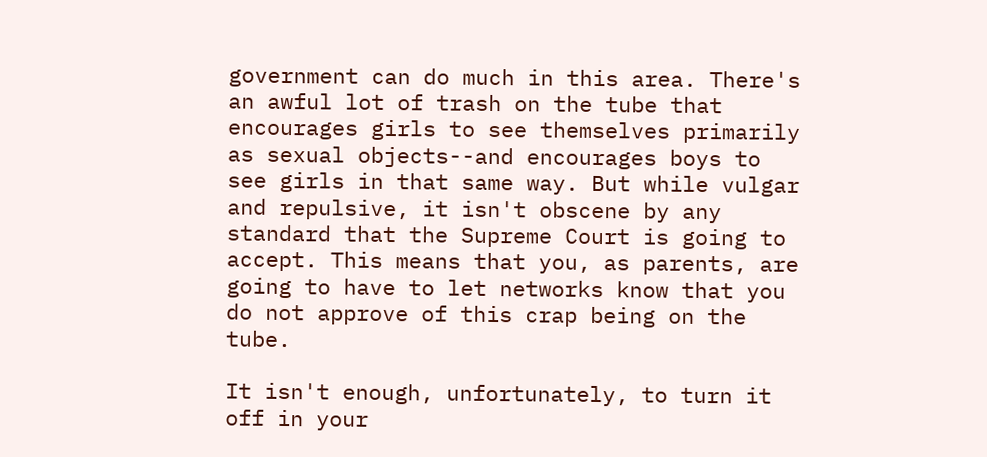government can do much in this area. There's an awful lot of trash on the tube that encourages girls to see themselves primarily as sexual objects--and encourages boys to see girls in that same way. But while vulgar and repulsive, it isn't obscene by any standard that the Supreme Court is going to accept. This means that you, as parents, are going to have to let networks know that you do not approve of this crap being on the tube.

It isn't enough, unfortunately, to turn it off in your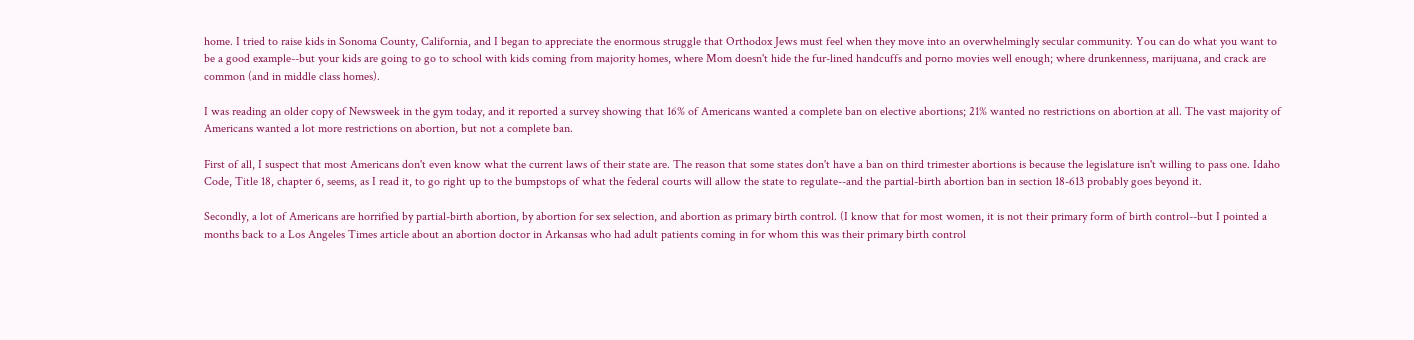home. I tried to raise kids in Sonoma County, California, and I began to appreciate the enormous struggle that Orthodox Jews must feel when they move into an overwhelmingly secular community. You can do what you want to be a good example--but your kids are going to go to school with kids coming from majority homes, where Mom doesn't hide the fur-lined handcuffs and porno movies well enough; where drunkenness, marijuana, and crack are common (and in middle class homes).

I was reading an older copy of Newsweek in the gym today, and it reported a survey showing that 16% of Americans wanted a complete ban on elective abortions; 21% wanted no restrictions on abortion at all. The vast majority of Americans wanted a lot more restrictions on abortion, but not a complete ban.

First of all, I suspect that most Americans don't even know what the current laws of their state are. The reason that some states don't have a ban on third trimester abortions is because the legislature isn't willing to pass one. Idaho Code, Title 18, chapter 6, seems, as I read it, to go right up to the bumpstops of what the federal courts will allow the state to regulate--and the partial-birth abortion ban in section 18-613 probably goes beyond it.

Secondly, a lot of Americans are horrified by partial-birth abortion, by abortion for sex selection, and abortion as primary birth control. (I know that for most women, it is not their primary form of birth control--but I pointed a months back to a Los Angeles Times article about an abortion doctor in Arkansas who had adult patients coming in for whom this was their primary birth control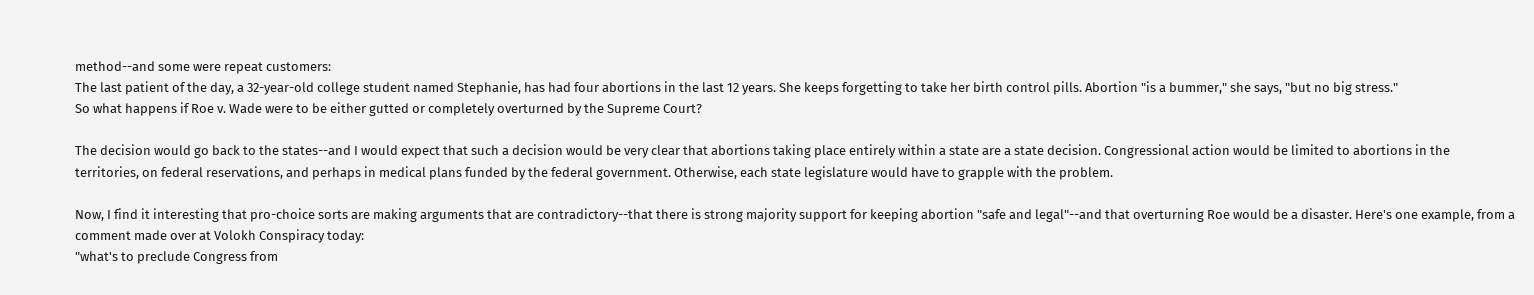method--and some were repeat customers:
The last patient of the day, a 32-year-old college student named Stephanie, has had four abortions in the last 12 years. She keeps forgetting to take her birth control pills. Abortion "is a bummer," she says, "but no big stress."
So what happens if Roe v. Wade were to be either gutted or completely overturned by the Supreme Court?

The decision would go back to the states--and I would expect that such a decision would be very clear that abortions taking place entirely within a state are a state decision. Congressional action would be limited to abortions in the territories, on federal reservations, and perhaps in medical plans funded by the federal government. Otherwise, each state legislature would have to grapple with the problem.

Now, I find it interesting that pro-choice sorts are making arguments that are contradictory--that there is strong majority support for keeping abortion "safe and legal"--and that overturning Roe would be a disaster. Here's one example, from a comment made over at Volokh Conspiracy today:
"what's to preclude Congress from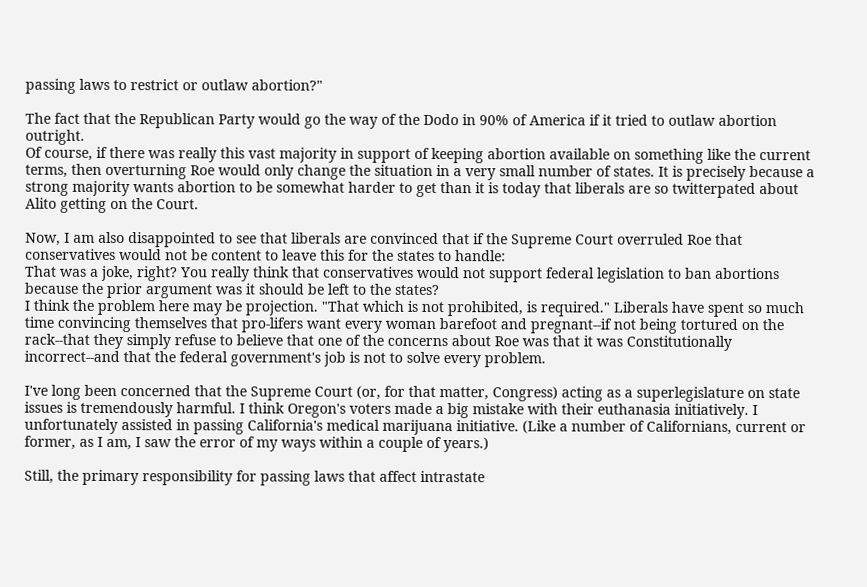passing laws to restrict or outlaw abortion?"

The fact that the Republican Party would go the way of the Dodo in 90% of America if it tried to outlaw abortion outright.
Of course, if there was really this vast majority in support of keeping abortion available on something like the current terms, then overturning Roe would only change the situation in a very small number of states. It is precisely because a strong majority wants abortion to be somewhat harder to get than it is today that liberals are so twitterpated about Alito getting on the Court.

Now, I am also disappointed to see that liberals are convinced that if the Supreme Court overruled Roe that conservatives would not be content to leave this for the states to handle:
That was a joke, right? You really think that conservatives would not support federal legislation to ban abortions because the prior argument was it should be left to the states?
I think the problem here may be projection. "That which is not prohibited, is required." Liberals have spent so much time convincing themselves that pro-lifers want every woman barefoot and pregnant--if not being tortured on the rack--that they simply refuse to believe that one of the concerns about Roe was that it was Constitutionally incorrect--and that the federal government's job is not to solve every problem.

I've long been concerned that the Supreme Court (or, for that matter, Congress) acting as a superlegislature on state issues is tremendously harmful. I think Oregon's voters made a big mistake with their euthanasia initiatively. I unfortunately assisted in passing California's medical marijuana initiative. (Like a number of Californians, current or former, as I am, I saw the error of my ways within a couple of years.)

Still, the primary responsibility for passing laws that affect intrastate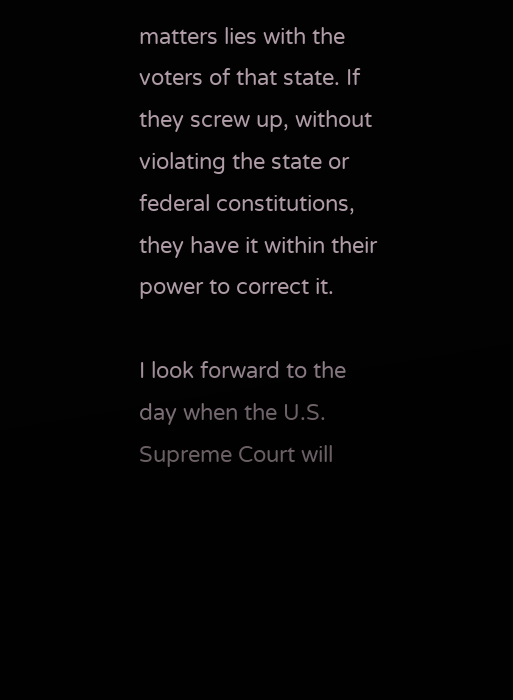matters lies with the voters of that state. If they screw up, without violating the state or federal constitutions, they have it within their power to correct it.

I look forward to the day when the U.S. Supreme Court will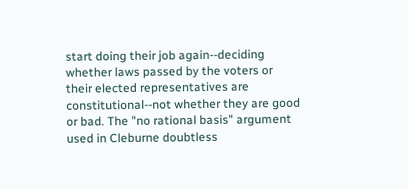start doing their job again--deciding whether laws passed by the voters or their elected representatives are constitutional--not whether they are good or bad. The "no rational basis" argument used in Cleburne doubtless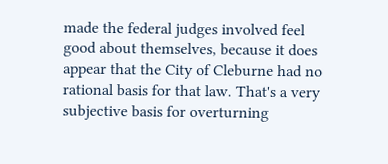made the federal judges involved feel good about themselves, because it does appear that the City of Cleburne had no rational basis for that law. That's a very subjective basis for overturning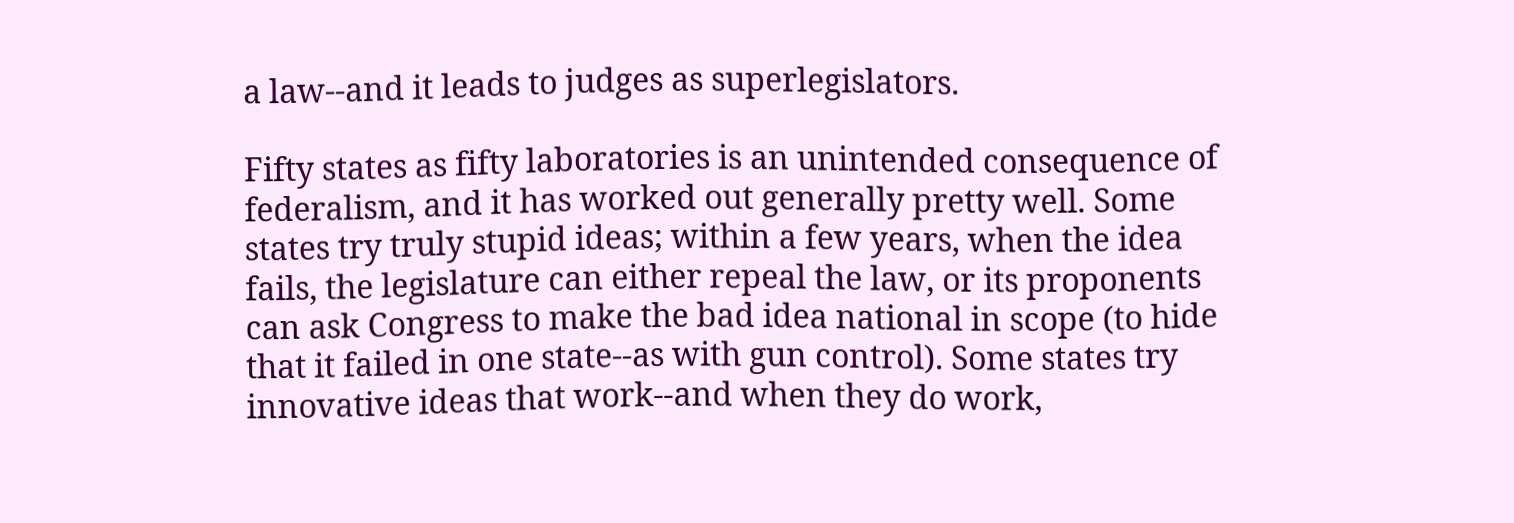a law--and it leads to judges as superlegislators.

Fifty states as fifty laboratories is an unintended consequence of federalism, and it has worked out generally pretty well. Some states try truly stupid ideas; within a few years, when the idea fails, the legislature can either repeal the law, or its proponents can ask Congress to make the bad idea national in scope (to hide that it failed in one state--as with gun control). Some states try innovative ideas that work--and when they do work,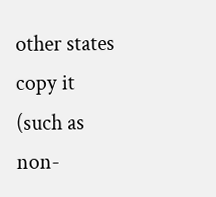other states copy it (such as non-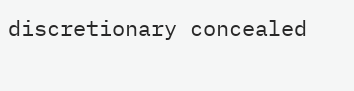discretionary concealed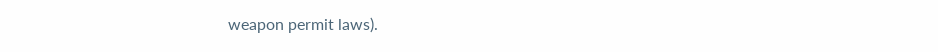weapon permit laws).